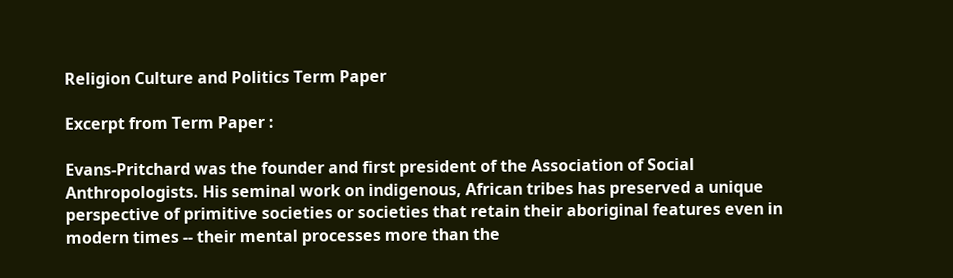Religion Culture and Politics Term Paper

Excerpt from Term Paper :

Evans-Pritchard was the founder and first president of the Association of Social Anthropologists. His seminal work on indigenous, African tribes has preserved a unique perspective of primitive societies or societies that retain their aboriginal features even in modern times -- their mental processes more than the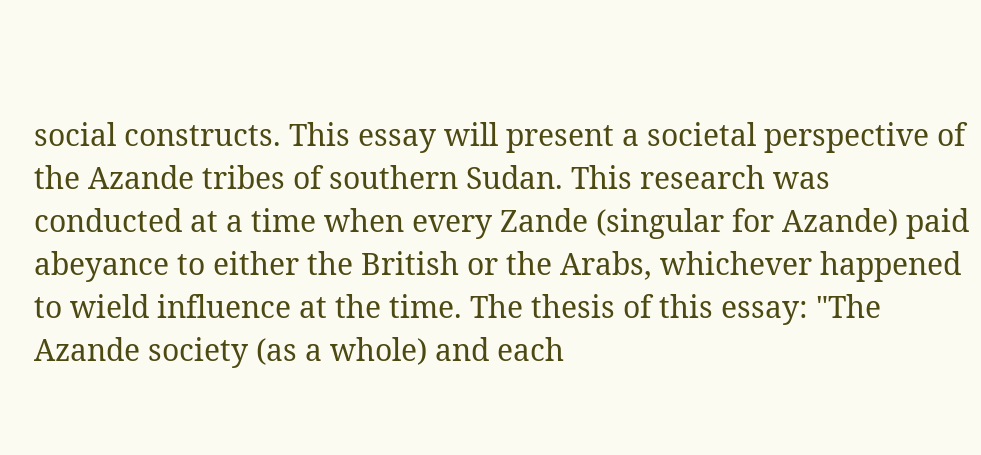social constructs. This essay will present a societal perspective of the Azande tribes of southern Sudan. This research was conducted at a time when every Zande (singular for Azande) paid abeyance to either the British or the Arabs, whichever happened to wield influence at the time. The thesis of this essay: "The Azande society (as a whole) and each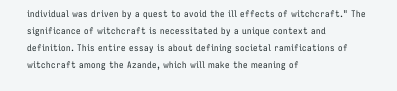individual was driven by a quest to avoid the ill effects of witchcraft." The significance of witchcraft is necessitated by a unique context and definition. This entire essay is about defining societal ramifications of witchcraft among the Azande, which will make the meaning of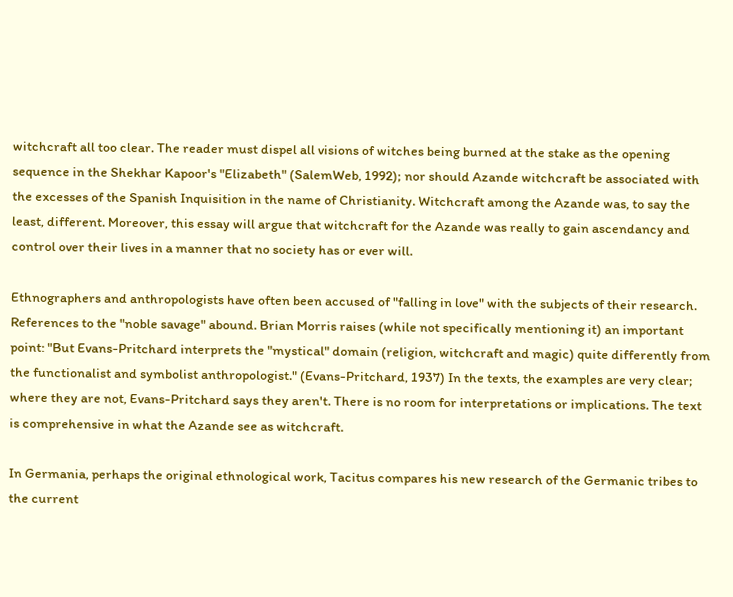witchcraft all too clear. The reader must dispel all visions of witches being burned at the stake as the opening sequence in the Shekhar Kapoor's "Elizabeth" (SalemWeb, 1992); nor should Azande witchcraft be associated with the excesses of the Spanish Inquisition in the name of Christianity. Witchcraft among the Azande was, to say the least, different. Moreover, this essay will argue that witchcraft for the Azande was really to gain ascendancy and control over their lives in a manner that no society has or ever will.

Ethnographers and anthropologists have often been accused of "falling in love" with the subjects of their research. References to the "noble savage" abound. Brian Morris raises (while not specifically mentioning it) an important point: "But Evans-Pritchard interprets the "mystical" domain (religion, witchcraft and magic) quite differently from the functionalist and symbolist anthropologist." (Evans-Pritchard, 1937) In the texts, the examples are very clear; where they are not, Evans-Pritchard says they aren't. There is no room for interpretations or implications. The text is comprehensive in what the Azande see as witchcraft.

In Germania, perhaps the original ethnological work, Tacitus compares his new research of the Germanic tribes to the current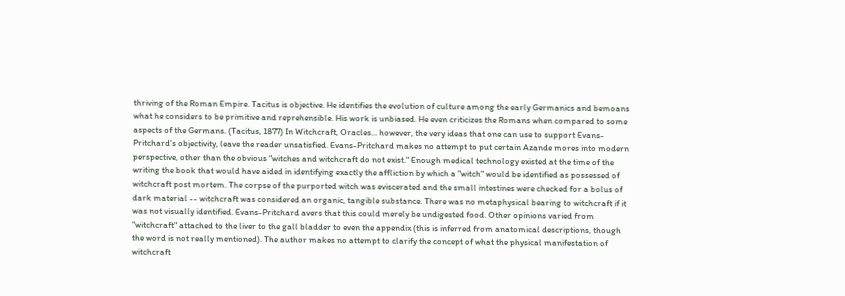thriving of the Roman Empire. Tacitus is objective. He identifies the evolution of culture among the early Germanics and bemoans what he considers to be primitive and reprehensible. His work is unbiased. He even criticizes the Romans when compared to some aspects of the Germans. (Tacitus, 1877) In Witchcraft, Oracles... however, the very ideas that one can use to support Evans-Pritchard's objectivity, leave the reader unsatisfied. Evans-Pritchard makes no attempt to put certain Azande mores into modern perspective, other than the obvious "witches and witchcraft do not exist." Enough medical technology existed at the time of the writing the book that would have aided in identifying exactly the affliction by which a "witch" would be identified as possessed of witchcraft post mortem. The corpse of the purported witch was eviscerated and the small intestines were checked for a bolus of dark material -- witchcraft was considered an organic, tangible substance. There was no metaphysical bearing to witchcraft if it was not visually identified. Evans-Pritchard avers that this could merely be undigested food. Other opinions varied from "witchcraft" attached to the liver to the gall bladder to even the appendix (this is inferred from anatomical descriptions, though the word is not really mentioned). The author makes no attempt to clarify the concept of what the physical manifestation of witchcraft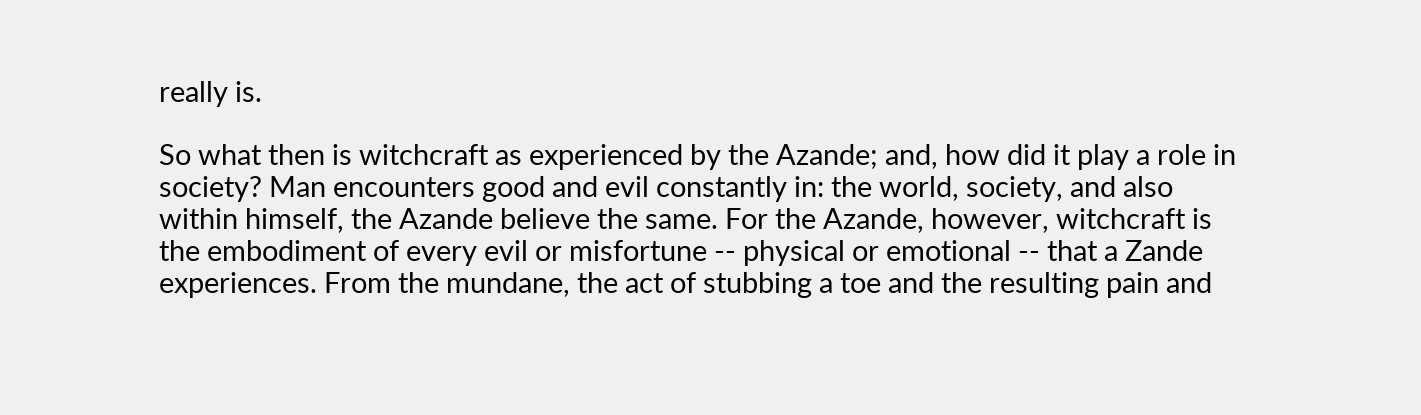really is.

So what then is witchcraft as experienced by the Azande; and, how did it play a role in society? Man encounters good and evil constantly in: the world, society, and also within himself, the Azande believe the same. For the Azande, however, witchcraft is the embodiment of every evil or misfortune -- physical or emotional -- that a Zande experiences. From the mundane, the act of stubbing a toe and the resulting pain and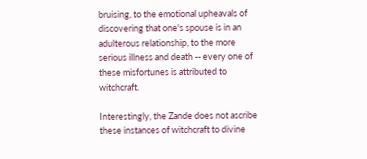bruising, to the emotional upheavals of discovering that one's spouse is in an adulterous relationship, to the more serious illness and death -- every one of these misfortunes is attributed to witchcraft.

Interestingly, the Zande does not ascribe these instances of witchcraft to divine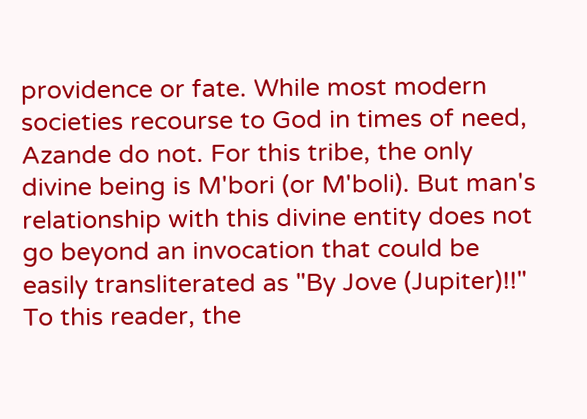providence or fate. While most modern societies recourse to God in times of need, Azande do not. For this tribe, the only divine being is M'bori (or M'boli). But man's relationship with this divine entity does not go beyond an invocation that could be easily transliterated as "By Jove (Jupiter)!!" To this reader, the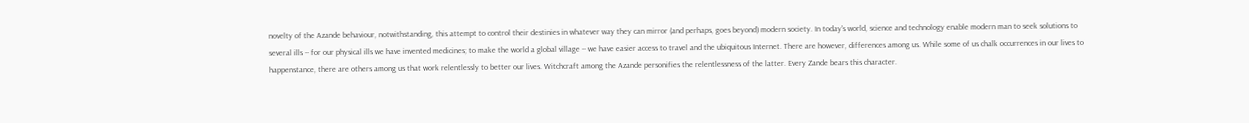novelty of the Azande behaviour, notwithstanding, this attempt to control their destinies in whatever way they can mirror (and perhaps, goes beyond) modern society. In today's world, science and technology enable modern man to seek solutions to several ills -- for our physical ills we have invented medicines; to make the world a global village -- we have easier access to travel and the ubiquitous Internet. There are however, differences among us. While some of us chalk occurrences in our lives to happenstance, there are others among us that work relentlessly to better our lives. Witchcraft among the Azande personifies the relentlessness of the latter. Every Zande bears this character.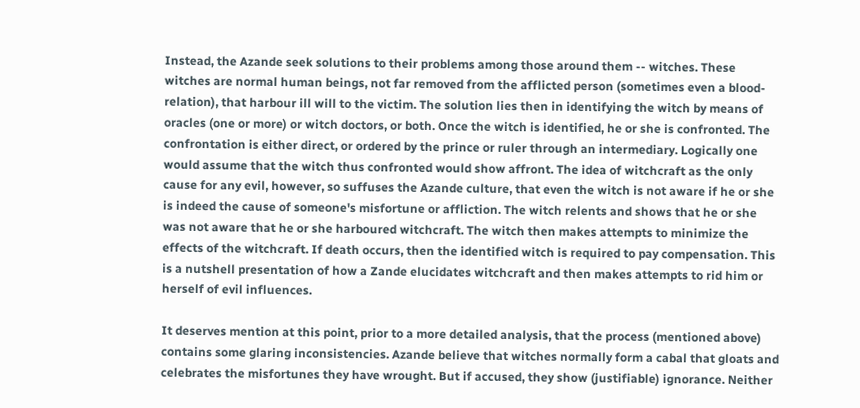Instead, the Azande seek solutions to their problems among those around them -- witches. These witches are normal human beings, not far removed from the afflicted person (sometimes even a blood-relation), that harbour ill will to the victim. The solution lies then in identifying the witch by means of oracles (one or more) or witch doctors, or both. Once the witch is identified, he or she is confronted. The confrontation is either direct, or ordered by the prince or ruler through an intermediary. Logically one would assume that the witch thus confronted would show affront. The idea of witchcraft as the only cause for any evil, however, so suffuses the Azande culture, that even the witch is not aware if he or she is indeed the cause of someone's misfortune or affliction. The witch relents and shows that he or she was not aware that he or she harboured witchcraft. The witch then makes attempts to minimize the effects of the witchcraft. If death occurs, then the identified witch is required to pay compensation. This is a nutshell presentation of how a Zande elucidates witchcraft and then makes attempts to rid him or herself of evil influences.

It deserves mention at this point, prior to a more detailed analysis, that the process (mentioned above) contains some glaring inconsistencies. Azande believe that witches normally form a cabal that gloats and celebrates the misfortunes they have wrought. But if accused, they show (justifiable) ignorance. Neither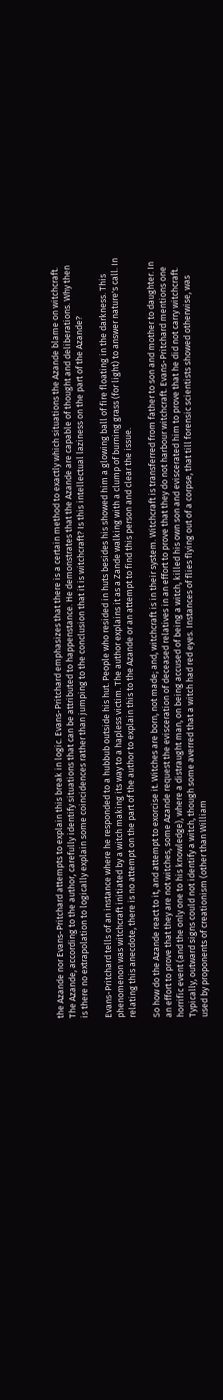the Azande nor Evans-Pritchard attempts to explain this break in logic. Evans-Pritchard emphasizes that there is a certain method to exactly which situations the Azande blame on witchcraft. The Azande, according to the author, carefully identify situations that can be attributed to happenstance. He demonstrates that the Azande are capable of thought and deliberations. Why then is there no extrapolation to logically explain some coincidences rather than jumping to the conclusion that it is witchcraft? Is this intellectual laziness on the part of the Azande?

Evans-Pritchard tells of an instance where he responded to a hubbub outside his hut. People who resided in huts besides his showed him a glowing ball of fire floating in the darkness. This phenomenon was witchcraft initiated by a witch making its way to a hapless victim. The author explains it as a Zande walking with a clump of burning grass (for light) to answer nature's call. In relating this anecdote, there is no attempt on the part of the author to explain this to the Azande or an attempt to find this person and clear the issue.

So how do the Azande react to it, and attempt to exorcise it. Witches are born, not made; and, witchcraft is in their system. Witchcraft is transferred from father to son and mother to daughter. In an effort to prove that they are not witches, some Azande request the evisceration of deceased relatives in an effort to prove that they do not harbour witchcraft. Evans-Pritchard mentions one horrific event (and the only one to his knowledge), where a distraught man, on being accused of being a witch, killed his own son and eviscerated him to prove that he did not carry witchcraft. Typically, outward signs could not identify a witch, though some averred that a witch had red eyes. Instances of flies flying out of a corpse, that till forensic scientists showed otherwise, was used by proponents of creationism (other than William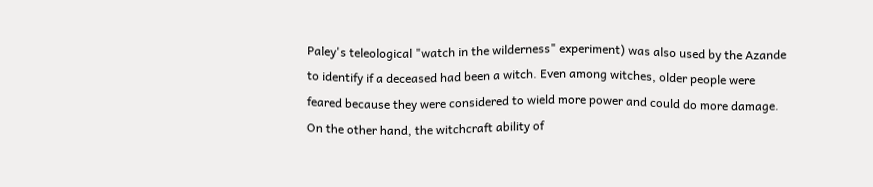Paley's teleological "watch in the wilderness" experiment) was also used by the Azande to identify if a deceased had been a witch. Even among witches, older people were feared because they were considered to wield more power and could do more damage. On the other hand, the witchcraft ability of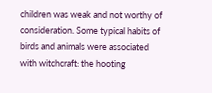children was weak and not worthy of consideration. Some typical habits of birds and animals were associated with witchcraft: the hooting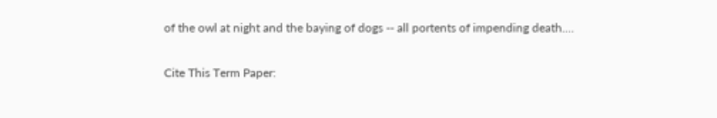of the owl at night and the baying of dogs -- all portents of impending death.…

Cite This Term Paper: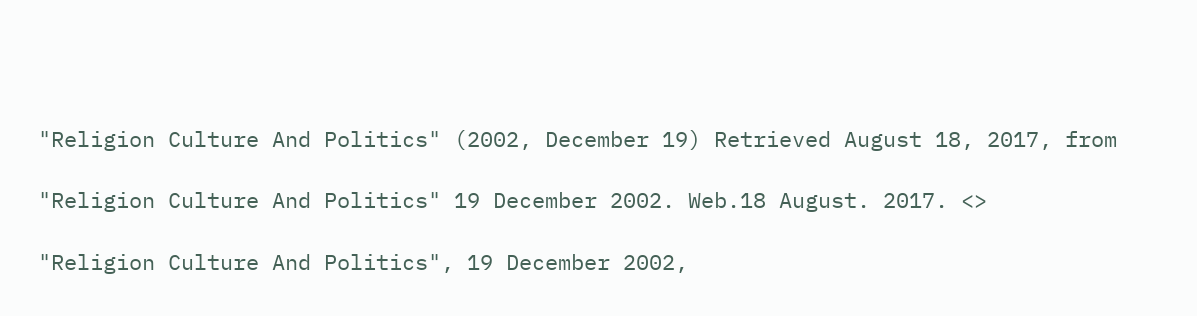"Religion Culture And Politics" (2002, December 19) Retrieved August 18, 2017, from

"Religion Culture And Politics" 19 December 2002. Web.18 August. 2017. <>

"Religion Culture And Politics", 19 December 2002,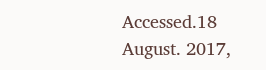Accessed.18 August. 2017,